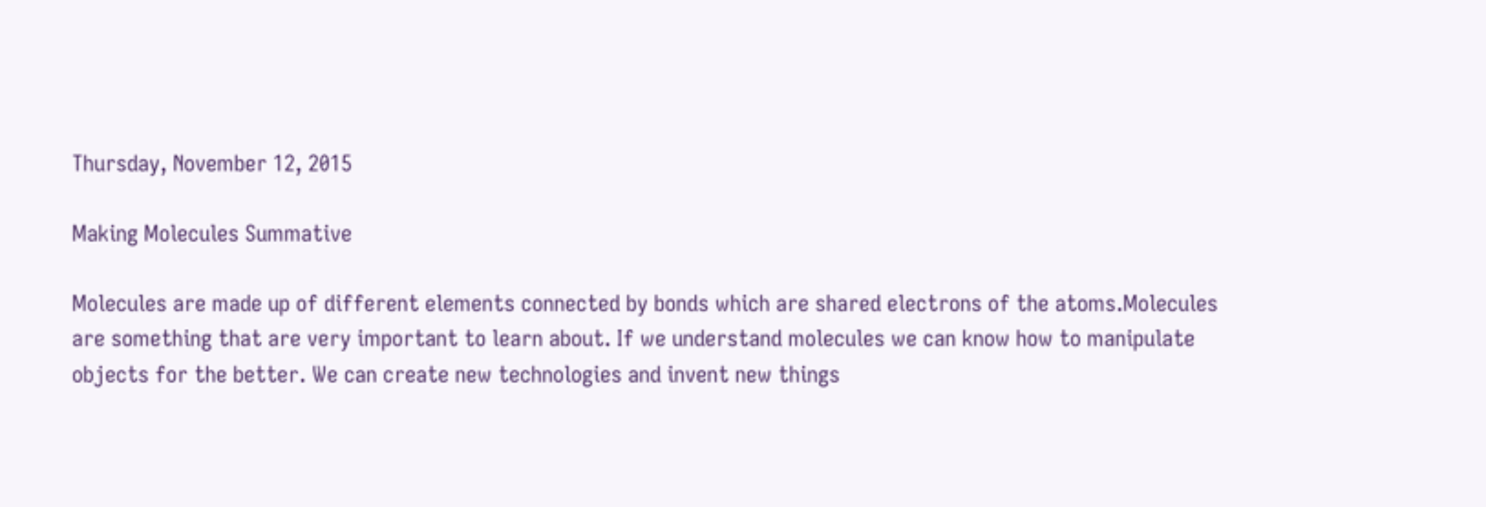Thursday, November 12, 2015

Making Molecules Summative

Molecules are made up of different elements connected by bonds which are shared electrons of the atoms.Molecules are something that are very important to learn about. If we understand molecules we can know how to manipulate objects for the better. We can create new technologies and invent new things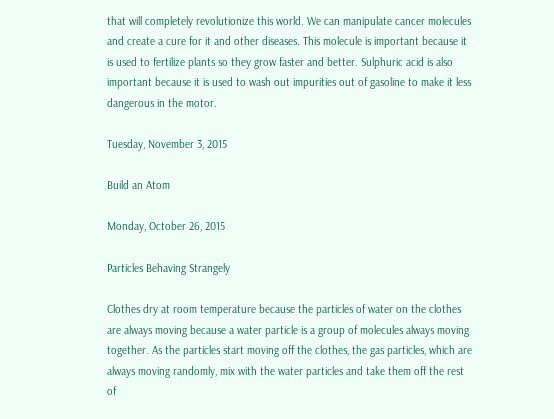that will completely revolutionize this world. We can manipulate cancer molecules and create a cure for it and other diseases. This molecule is important because it is used to fertilize plants so they grow faster and better. Sulphuric acid is also important because it is used to wash out impurities out of gasoline to make it less dangerous in the motor.

Tuesday, November 3, 2015

Build an Atom

Monday, October 26, 2015

Particles Behaving Strangely

Clothes dry at room temperature because the particles of water on the clothes are always moving because a water particle is a group of molecules always moving together. As the particles start moving off the clothes, the gas particles, which are always moving randomly, mix with the water particles and take them off the rest of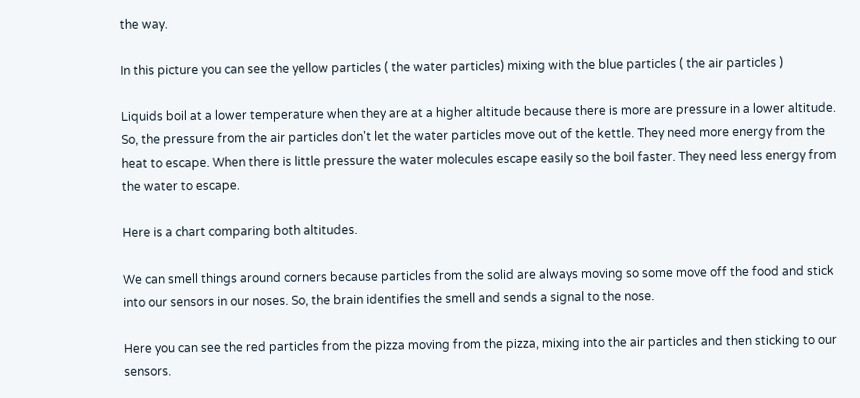the way.

In this picture you can see the yellow particles ( the water particles) mixing with the blue particles ( the air particles )

Liquids boil at a lower temperature when they are at a higher altitude because there is more are pressure in a lower altitude. So, the pressure from the air particles don't let the water particles move out of the kettle. They need more energy from the heat to escape. When there is little pressure the water molecules escape easily so the boil faster. They need less energy from the water to escape.

Here is a chart comparing both altitudes.

We can smell things around corners because particles from the solid are always moving so some move off the food and stick into our sensors in our noses. So, the brain identifies the smell and sends a signal to the nose.

Here you can see the red particles from the pizza moving from the pizza, mixing into the air particles and then sticking to our sensors.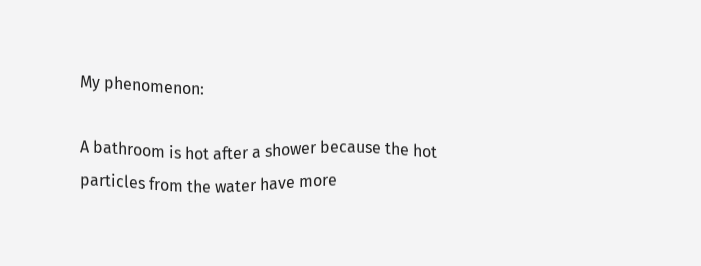My phenomenon:

A bathroom is hot after a shower because the hot particles from the water have more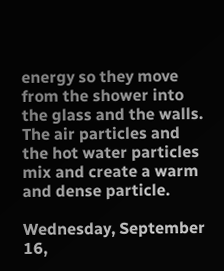energy so they move from the shower into the glass and the walls. The air particles and the hot water particles mix and create a warm and dense particle.

Wednesday, September 16,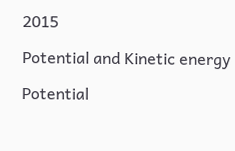2015

Potential and Kinetic energy

Potential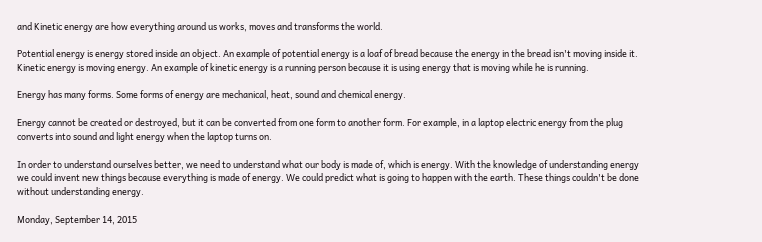and Kinetic energy are how everything around us works, moves and transforms the world.

Potential energy is energy stored inside an object. An example of potential energy is a loaf of bread because the energy in the bread isn't moving inside it. Kinetic energy is moving energy. An example of kinetic energy is a running person because it is using energy that is moving while he is running.

Energy has many forms. Some forms of energy are mechanical, heat, sound and chemical energy.

Energy cannot be created or destroyed, but it can be converted from one form to another form. For example, in a laptop electric energy from the plug converts into sound and light energy when the laptop turns on.

In order to understand ourselves better, we need to understand what our body is made of, which is energy. With the knowledge of understanding energy we could invent new things because everything is made of energy. We could predict what is going to happen with the earth. These things couldn't be done without understanding energy.

Monday, September 14, 2015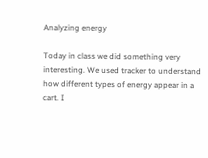Analyzing energy

Today in class we did something very interesting. We used tracker to understand how different types of energy appear in a cart. I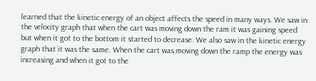learned that the kinetic energy of an object affects the speed in many ways. We saw in the velocity graph that when the cart was moving down the ram it was gaining speed but when it got to the bottom it started to decrease. We also saw in the kinetic energy graph that it was the same. When the cart was moving down the ramp the energy was increasing and when it got to the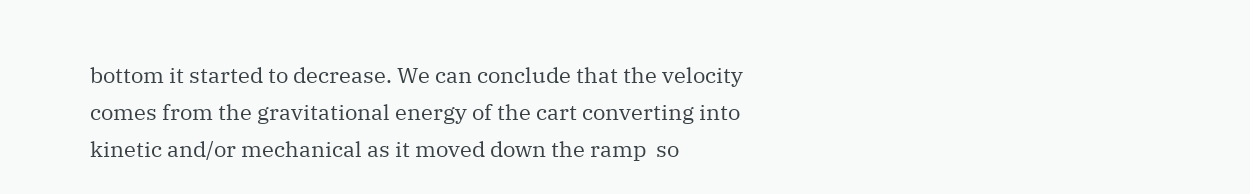bottom it started to decrease. We can conclude that the velocity comes from the gravitational energy of the cart converting into kinetic and/or mechanical as it moved down the ramp  so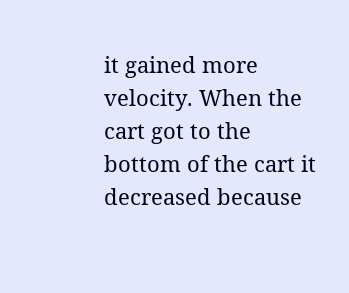it gained more velocity. When the cart got to the bottom of the cart it decreased because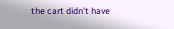the cart didn't have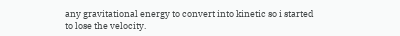any gravitational energy to convert into kinetic so i started to lose the velocity.